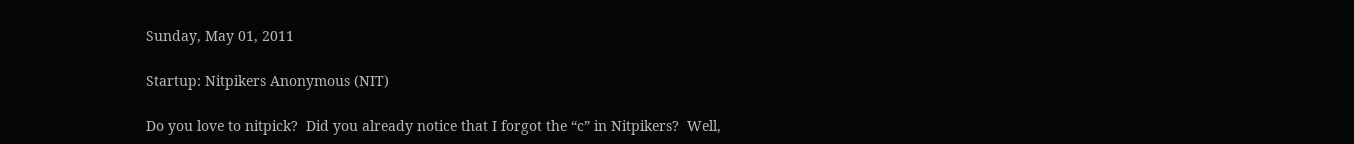Sunday, May 01, 2011

Startup: Nitpikers Anonymous (NIT)

Do you love to nitpick?  Did you already notice that I forgot the “c” in Nitpikers?  Well,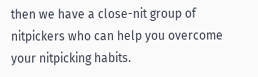then we have a close-nit group of nitpickers who can help you overcome your nitpicking habits.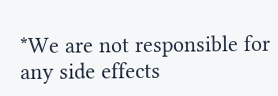*We are not responsible for any side effects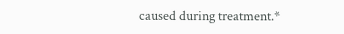caused during treatment.*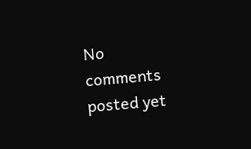No comments posted yet